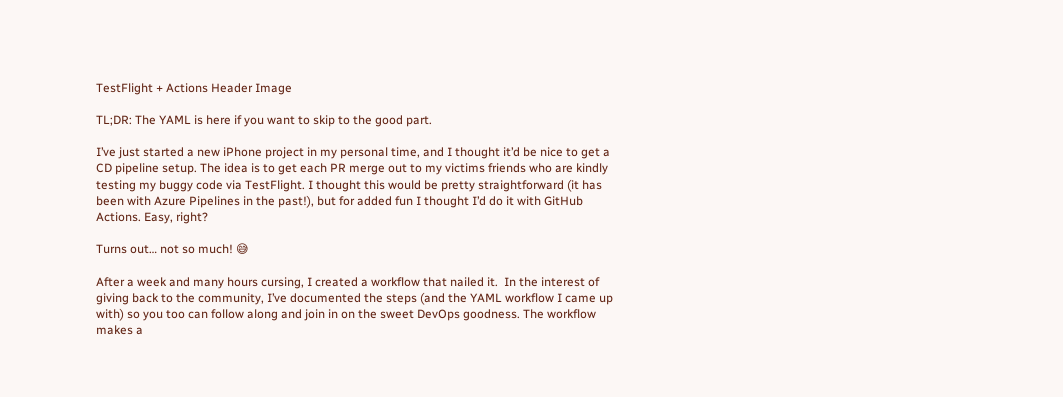TestFlight + Actions Header Image

TL;DR: The YAML is here if you want to skip to the good part.

I’ve just started a new iPhone project in my personal time, and I thought it’d be nice to get a CD pipeline setup. The idea is to get each PR merge out to my victims friends who are kindly testing my buggy code via TestFlight. I thought this would be pretty straightforward (it has been with Azure Pipelines in the past!), but for added fun I thought I’d do it with GitHub Actions. Easy, right?

Turns out… not so much! 😅

After a week and many hours cursing, I created a workflow that nailed it.  In the interest of giving back to the community, I’ve documented the steps (and the YAML workflow I came up with) so you too can follow along and join in on the sweet DevOps goodness. The workflow makes a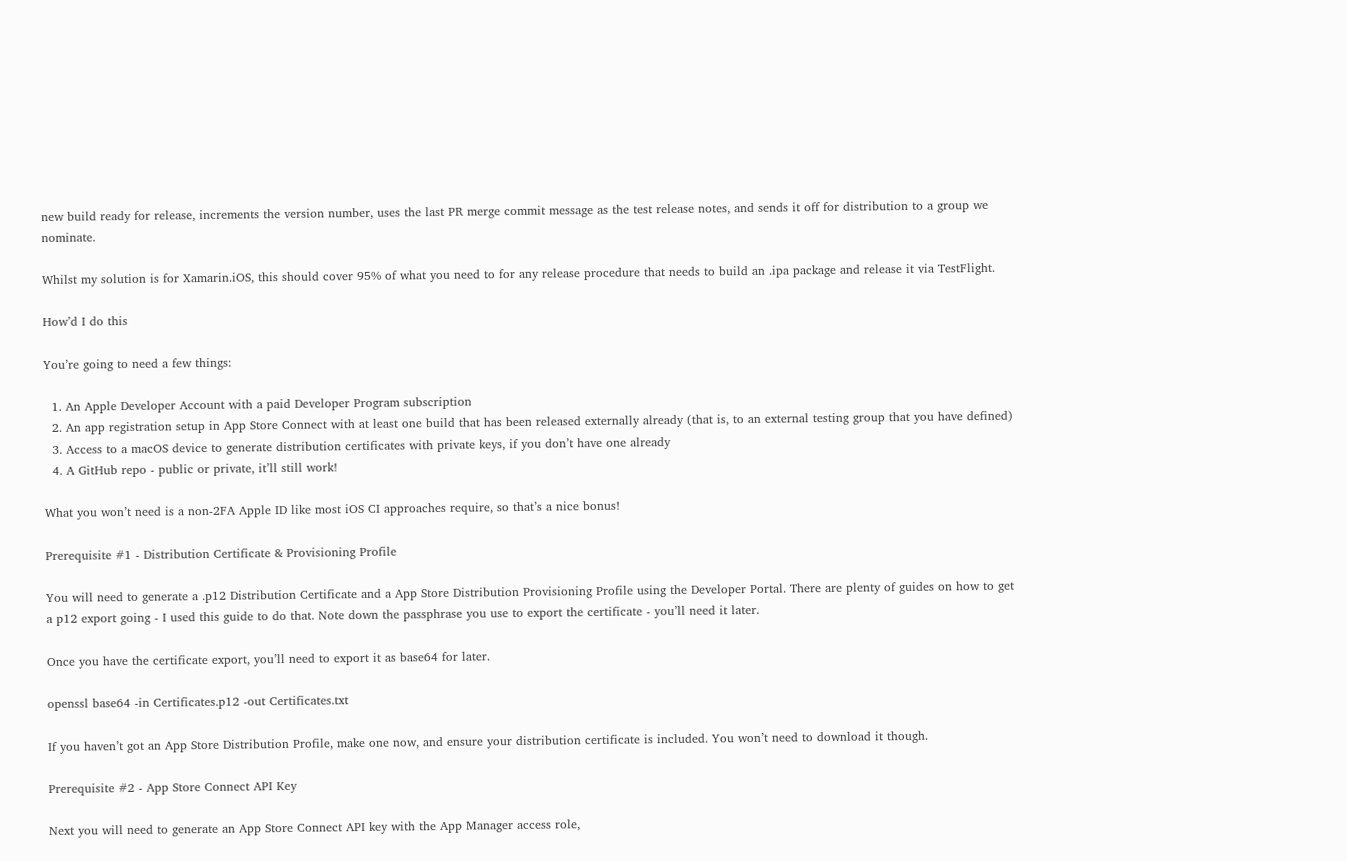new build ready for release, increments the version number, uses the last PR merge commit message as the test release notes, and sends it off for distribution to a group we nominate.

Whilst my solution is for Xamarin.iOS, this should cover 95% of what you need to for any release procedure that needs to build an .ipa package and release it via TestFlight.

How’d I do this

You’re going to need a few things:

  1. An Apple Developer Account with a paid Developer Program subscription
  2. An app registration setup in App Store Connect with at least one build that has been released externally already (that is, to an external testing group that you have defined)
  3. Access to a macOS device to generate distribution certificates with private keys, if you don’t have one already
  4. A GitHub repo - public or private, it’ll still work!

What you won’t need is a non-2FA Apple ID like most iOS CI approaches require, so that’s a nice bonus!

Prerequisite #1 - Distribution Certificate & Provisioning Profile

You will need to generate a .p12 Distribution Certificate and a App Store Distribution Provisioning Profile using the Developer Portal. There are plenty of guides on how to get a p12 export going - I used this guide to do that. Note down the passphrase you use to export the certificate - you’ll need it later.

Once you have the certificate export, you’ll need to export it as base64 for later.

openssl base64 -in Certificates.p12 -out Certificates.txt

If you haven’t got an App Store Distribution Profile, make one now, and ensure your distribution certificate is included. You won’t need to download it though.

Prerequisite #2 - App Store Connect API Key

Next you will need to generate an App Store Connect API key with the App Manager access role,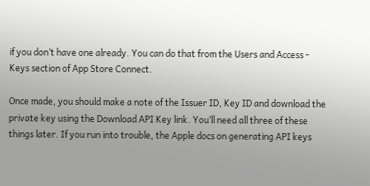if you don’t have one already. You can do that from the Users and Access - Keys section of App Store Connect.

Once made, you should make a note of the Issuer ID, Key ID and download the private key using the Download API Key link. You’ll need all three of these things later. If you run into trouble, the Apple docs on generating API keys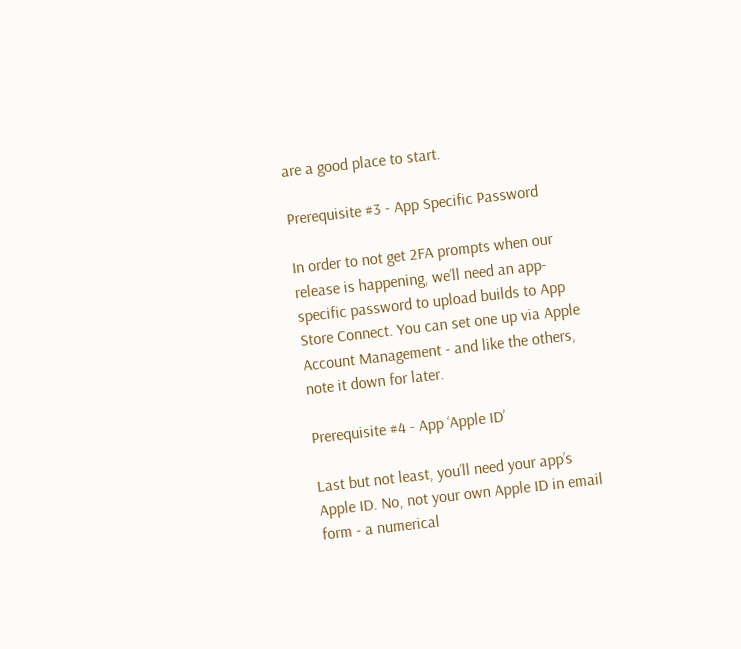are a good place to start.

Prerequisite #3 - App Specific Password

In order to not get 2FA prompts when our release is happening, we’ll need an app-specific password to upload builds to App Store Connect. You can set one up via Apple Account Management - and like the others, note it down for later.

Prerequisite #4 - App ‘Apple ID’

Last but not least, you’ll need your app’s Apple ID. No, not your own Apple ID in email form - a numerical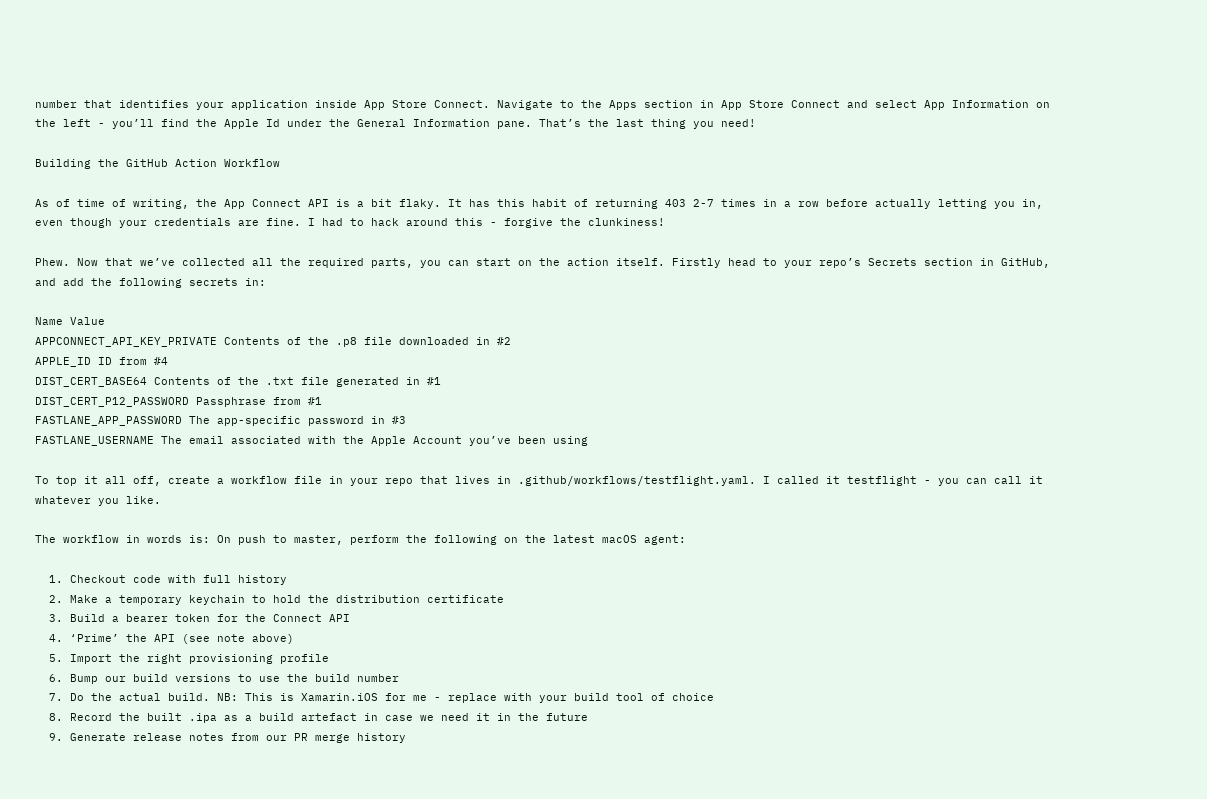number that identifies your application inside App Store Connect. Navigate to the Apps section in App Store Connect and select App Information on the left - you’ll find the Apple Id under the General Information pane. That’s the last thing you need!

Building the GitHub Action Workflow

As of time of writing, the App Connect API is a bit flaky. It has this habit of returning 403 2-7 times in a row before actually letting you in, even though your credentials are fine. I had to hack around this - forgive the clunkiness!

Phew. Now that we’ve collected all the required parts, you can start on the action itself. Firstly head to your repo’s Secrets section in GitHub, and add the following secrets in:

Name Value
APPCONNECT_API_KEY_PRIVATE Contents of the .p8 file downloaded in #2
APPLE_ID ID from #4
DIST_CERT_BASE64 Contents of the .txt file generated in #1
DIST_CERT_P12_PASSWORD Passphrase from #1
FASTLANE_APP_PASSWORD The app-specific password in #3
FASTLANE_USERNAME The email associated with the Apple Account you’ve been using

To top it all off, create a workflow file in your repo that lives in .github/workflows/testflight.yaml. I called it testflight - you can call it whatever you like.

The workflow in words is: On push to master, perform the following on the latest macOS agent:

  1. Checkout code with full history
  2. Make a temporary keychain to hold the distribution certificate
  3. Build a bearer token for the Connect API
  4. ‘Prime’ the API (see note above)
  5. Import the right provisioning profile
  6. Bump our build versions to use the build number
  7. Do the actual build. NB: This is Xamarin.iOS for me - replace with your build tool of choice
  8. Record the built .ipa as a build artefact in case we need it in the future
  9. Generate release notes from our PR merge history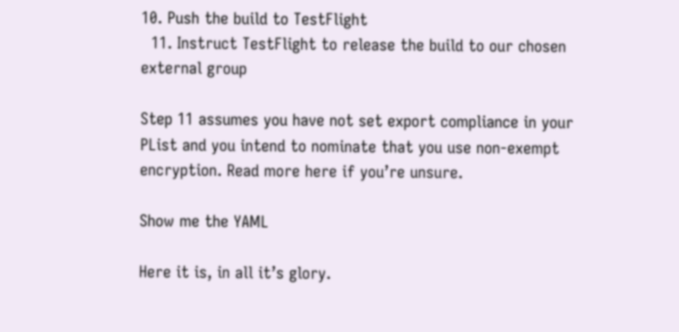10. Push the build to TestFlight
  11. Instruct TestFlight to release the build to our chosen external group

Step 11 assumes you have not set export compliance in your PList and you intend to nominate that you use non-exempt encryption. Read more here if you’re unsure.

Show me the YAML

Here it is, in all it’s glory.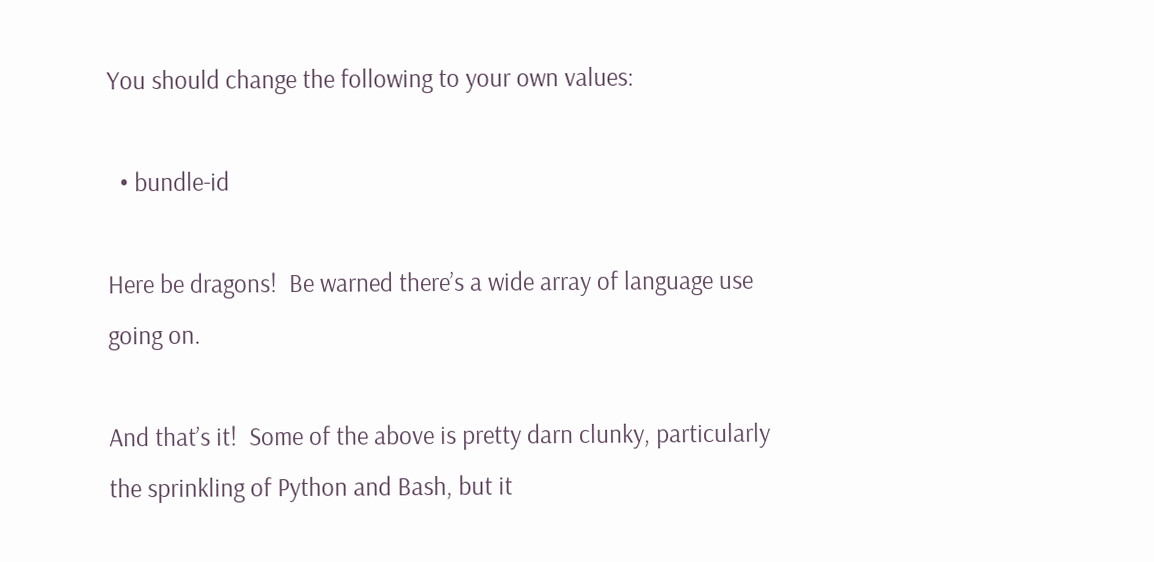You should change the following to your own values:

  • bundle-id

Here be dragons!  Be warned there’s a wide array of language use going on.

And that’s it!  Some of the above is pretty darn clunky, particularly the sprinkling of Python and Bash, but it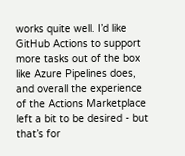works quite well. I’d like GitHub Actions to support more tasks out of the box like Azure Pipelines does, and overall the experience of the Actions Marketplace left a bit to be desired - but that’s for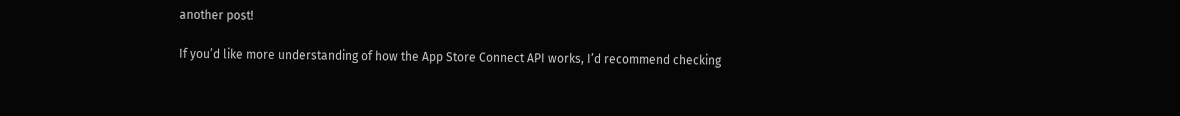another post!

If you’d like more understanding of how the App Store Connect API works, I’d recommend checking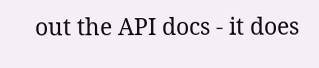out the API docs - it does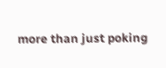more than just poking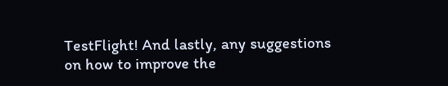TestFlight! And lastly, any suggestions on how to improve the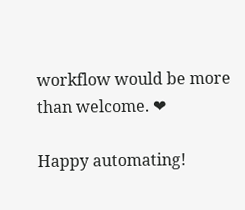workflow would be more than welcome. ❤

Happy automating!